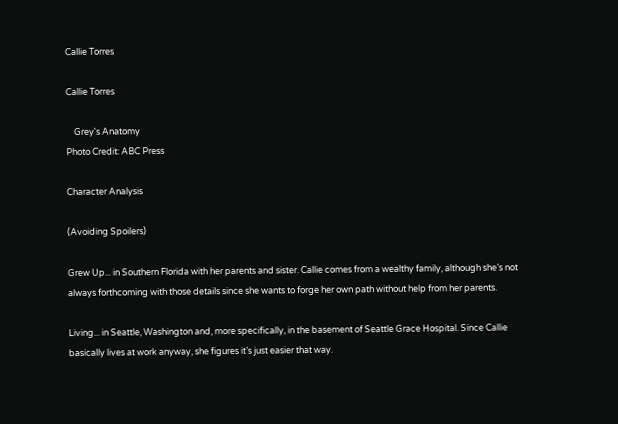Callie Torres

Callie Torres

    Grey's Anatomy
Photo Credit: ABC Press

Character Analysis

(Avoiding Spoilers)

Grew Up... in Southern Florida with her parents and sister. Callie comes from a wealthy family, although she’s not always forthcoming with those details since she wants to forge her own path without help from her parents.

Living... in Seattle, Washington and, more specifically, in the basement of Seattle Grace Hospital. Since Callie basically lives at work anyway, she figures it’s just easier that way.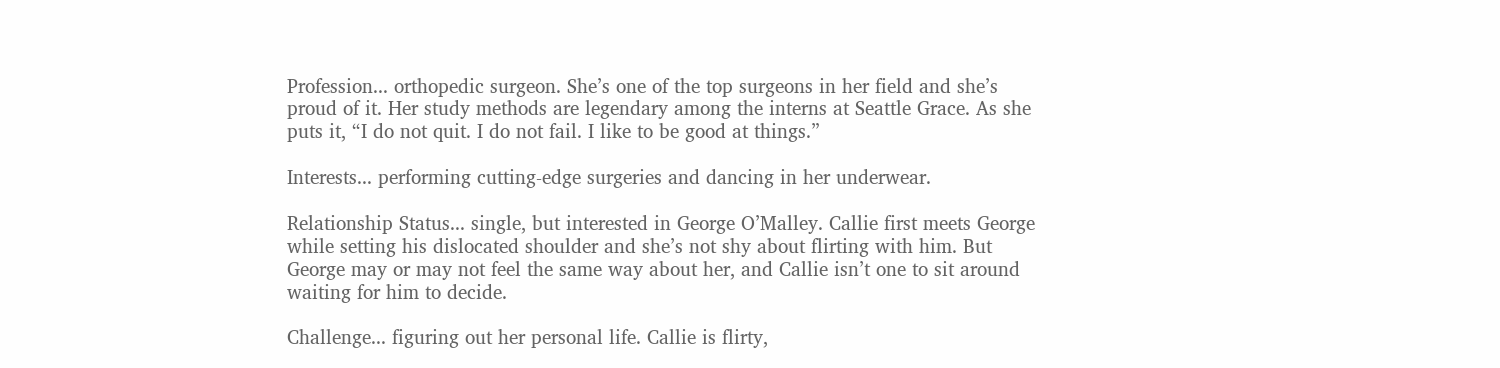Profession... orthopedic surgeon. She’s one of the top surgeons in her field and she’s proud of it. Her study methods are legendary among the interns at Seattle Grace. As she puts it, “I do not quit. I do not fail. I like to be good at things.”

Interests... performing cutting-edge surgeries and dancing in her underwear.

Relationship Status... single, but interested in George O’Malley. Callie first meets George while setting his dislocated shoulder and she’s not shy about flirting with him. But George may or may not feel the same way about her, and Callie isn’t one to sit around waiting for him to decide.

Challenge... figuring out her personal life. Callie is flirty,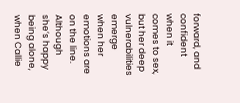forward, and confident when it comes to sex, but her deep vulnerabilities emerge when her emotions are on the line. Although she’s happy being alone, when Callie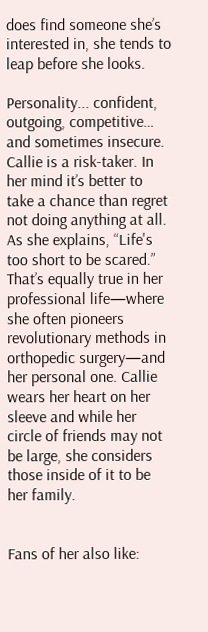does find someone she’s interested in, she tends to leap before she looks.

Personality... confident, outgoing, competitive… and sometimes insecure. Callie is a risk-taker. In her mind it’s better to take a chance than regret not doing anything at all. As she explains, “Life's too short to be scared.” That’s equally true in her professional life—where she often pioneers revolutionary methods in orthopedic surgery—and her personal one. Callie wears her heart on her sleeve and while her circle of friends may not be large, she considers those inside of it to be her family.


Fans of her also like: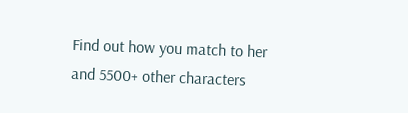Find out how you match to her and 5500+ other characters